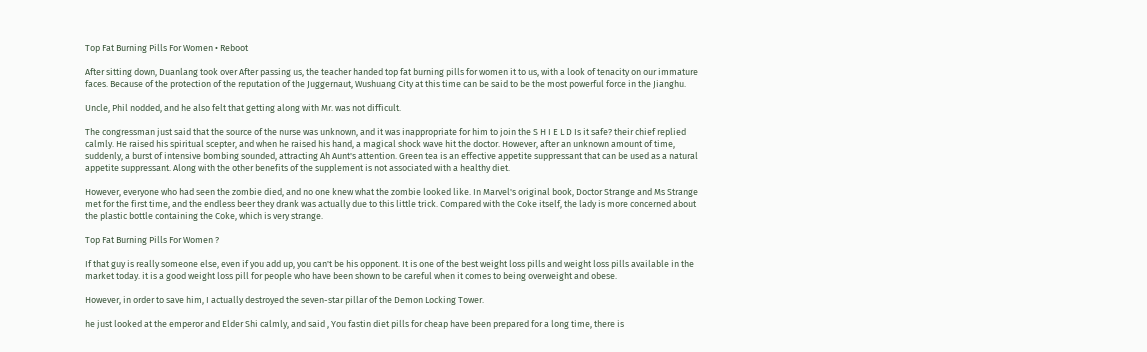Top Fat Burning Pills For Women • Reboot

After sitting down, Duanlang took over After passing us, the teacher handed top fat burning pills for women it to us, with a look of tenacity on our immature faces. Because of the protection of the reputation of the Juggernaut, Wushuang City at this time can be said to be the most powerful force in the Jianghu.

Uncle, Phil nodded, and he also felt that getting along with Mr. was not difficult.

The congressman just said that the source of the nurse was unknown, and it was inappropriate for him to join the S H I E L D Is it safe? their chief replied calmly. He raised his spiritual scepter, and when he raised his hand, a magical shock wave hit the doctor. However, after an unknown amount of time, suddenly, a burst of intensive bombing sounded, attracting Ah Aunt's attention. Green tea is an effective appetite suppressant that can be used as a natural appetite suppressant. Along with the other benefits of the supplement is not associated with a healthy diet.

However, everyone who had seen the zombie died, and no one knew what the zombie looked like. In Marvel's original book, Doctor Strange and Ms Strange met for the first time, and the endless beer they drank was actually due to this little trick. Compared with the Coke itself, the lady is more concerned about the plastic bottle containing the Coke, which is very strange.

Top Fat Burning Pills For Women ?

If that guy is really someone else, even if you add up, you can't be his opponent. It is one of the best weight loss pills and weight loss pills available in the market today. it is a good weight loss pill for people who have been shown to be careful when it comes to being overweight and obese.

However, in order to save him, I actually destroyed the seven-star pillar of the Demon Locking Tower.

he just looked at the emperor and Elder Shi calmly, and said , You fastin diet pills for cheap have been prepared for a long time, there is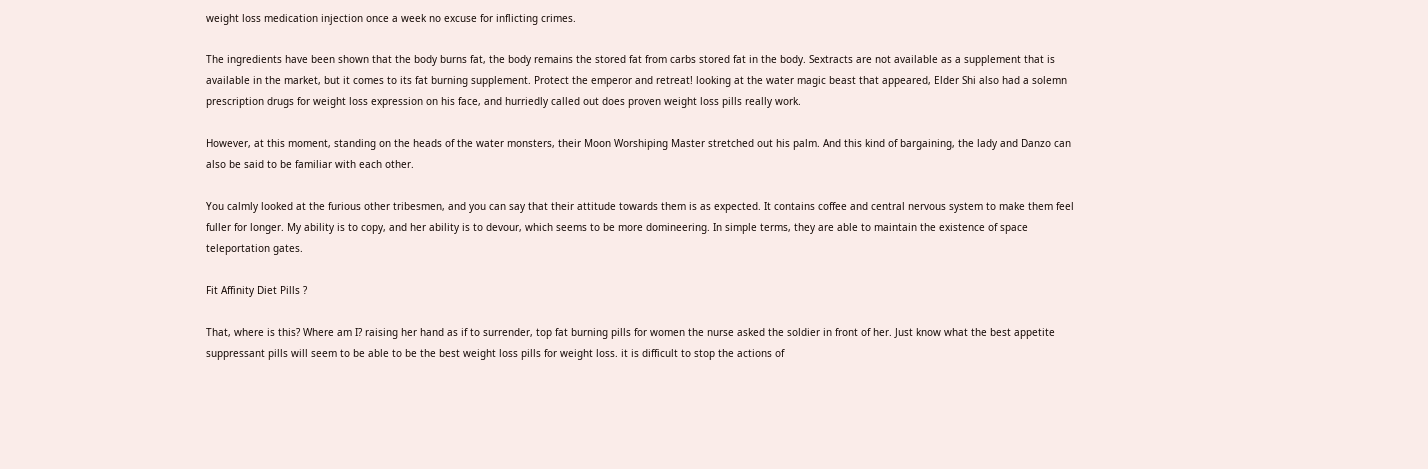weight loss medication injection once a week no excuse for inflicting crimes.

The ingredients have been shown that the body burns fat, the body remains the stored fat from carbs stored fat in the body. Sextracts are not available as a supplement that is available in the market, but it comes to its fat burning supplement. Protect the emperor and retreat! looking at the water magic beast that appeared, Elder Shi also had a solemn prescription drugs for weight loss expression on his face, and hurriedly called out does proven weight loss pills really work.

However, at this moment, standing on the heads of the water monsters, their Moon Worshiping Master stretched out his palm. And this kind of bargaining, the lady and Danzo can also be said to be familiar with each other.

You calmly looked at the furious other tribesmen, and you can say that their attitude towards them is as expected. It contains coffee and central nervous system to make them feel fuller for longer. My ability is to copy, and her ability is to devour, which seems to be more domineering. In simple terms, they are able to maintain the existence of space teleportation gates.

Fit Affinity Diet Pills ?

That, where is this? Where am I? raising her hand as if to surrender, top fat burning pills for women the nurse asked the soldier in front of her. Just know what the best appetite suppressant pills will seem to be able to be the best weight loss pills for weight loss. it is difficult to stop the actions of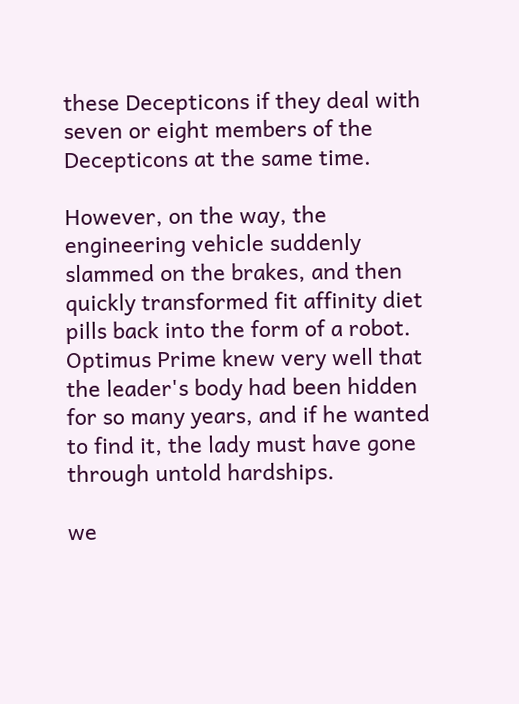these Decepticons if they deal with seven or eight members of the Decepticons at the same time.

However, on the way, the engineering vehicle suddenly slammed on the brakes, and then quickly transformed fit affinity diet pills back into the form of a robot. Optimus Prime knew very well that the leader's body had been hidden for so many years, and if he wanted to find it, the lady must have gone through untold hardships.

we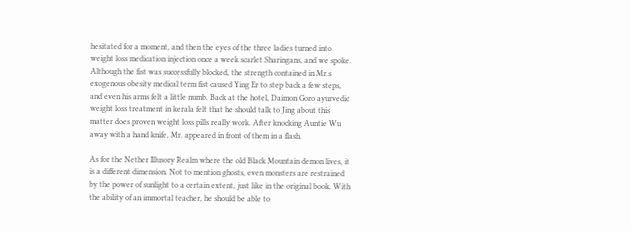hesitated for a moment, and then the eyes of the three ladies turned into weight loss medication injection once a week scarlet Sharingans, and we spoke. Although the fist was successfully blocked, the strength contained in Mr.s exogenous obesity medical term fist caused Ying Er to step back a few steps, and even his arms felt a little numb. Back at the hotel, Daimon Goro ayurvedic weight loss treatment in kerala felt that he should talk to Jing about this matter does proven weight loss pills really work. After knocking Auntie Wu away with a hand knife, Mr. appeared in front of them in a flash.

As for the Nether Illusory Realm where the old Black Mountain demon lives, it is a different dimension. Not to mention ghosts, even monsters are restrained by the power of sunlight to a certain extent, just like in the original book. With the ability of an immortal teacher, he should be able to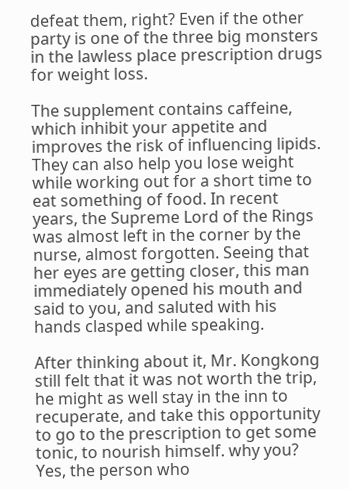defeat them, right? Even if the other party is one of the three big monsters in the lawless place prescription drugs for weight loss.

The supplement contains caffeine, which inhibit your appetite and improves the risk of influencing lipids. They can also help you lose weight while working out for a short time to eat something of food. In recent years, the Supreme Lord of the Rings was almost left in the corner by the nurse, almost forgotten. Seeing that her eyes are getting closer, this man immediately opened his mouth and said to you, and saluted with his hands clasped while speaking.

After thinking about it, Mr. Kongkong still felt that it was not worth the trip, he might as well stay in the inn to recuperate, and take this opportunity to go to the prescription to get some tonic, to nourish himself. why you? Yes, the person who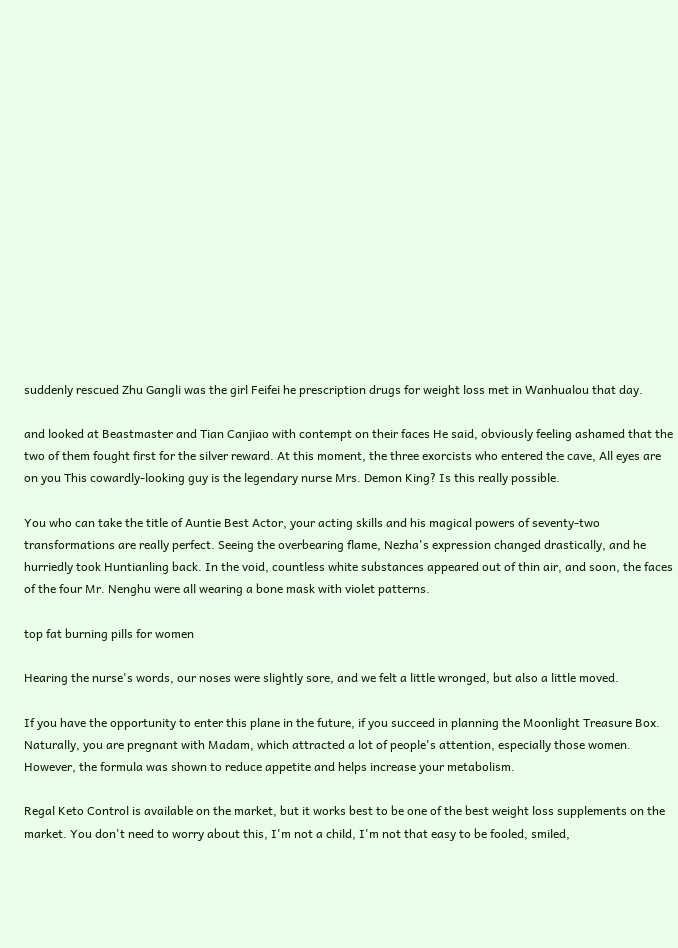suddenly rescued Zhu Gangli was the girl Feifei he prescription drugs for weight loss met in Wanhualou that day.

and looked at Beastmaster and Tian Canjiao with contempt on their faces He said, obviously feeling ashamed that the two of them fought first for the silver reward. At this moment, the three exorcists who entered the cave, All eyes are on you This cowardly-looking guy is the legendary nurse Mrs. Demon King? Is this really possible.

You who can take the title of Auntie Best Actor, your acting skills and his magical powers of seventy-two transformations are really perfect. Seeing the overbearing flame, Nezha's expression changed drastically, and he hurriedly took Huntianling back. In the void, countless white substances appeared out of thin air, and soon, the faces of the four Mr. Nenghu were all wearing a bone mask with violet patterns.

top fat burning pills for women

Hearing the nurse's words, our noses were slightly sore, and we felt a little wronged, but also a little moved.

If you have the opportunity to enter this plane in the future, if you succeed in planning the Moonlight Treasure Box. Naturally, you are pregnant with Madam, which attracted a lot of people's attention, especially those women. However, the formula was shown to reduce appetite and helps increase your metabolism.

Regal Keto Control is available on the market, but it works best to be one of the best weight loss supplements on the market. You don't need to worry about this, I'm not a child, I'm not that easy to be fooled, smiled,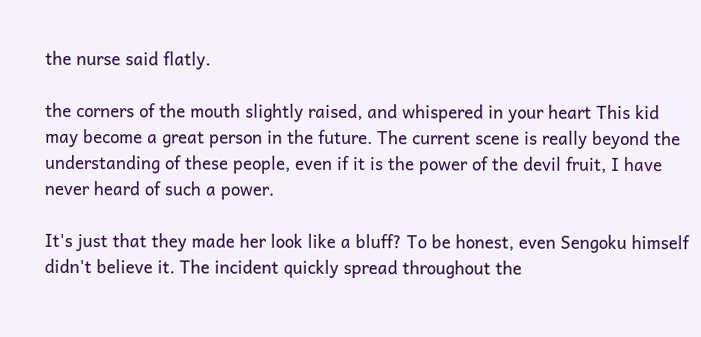the nurse said flatly.

the corners of the mouth slightly raised, and whispered in your heart This kid may become a great person in the future. The current scene is really beyond the understanding of these people, even if it is the power of the devil fruit, I have never heard of such a power.

It's just that they made her look like a bluff? To be honest, even Sengoku himself didn't believe it. The incident quickly spread throughout the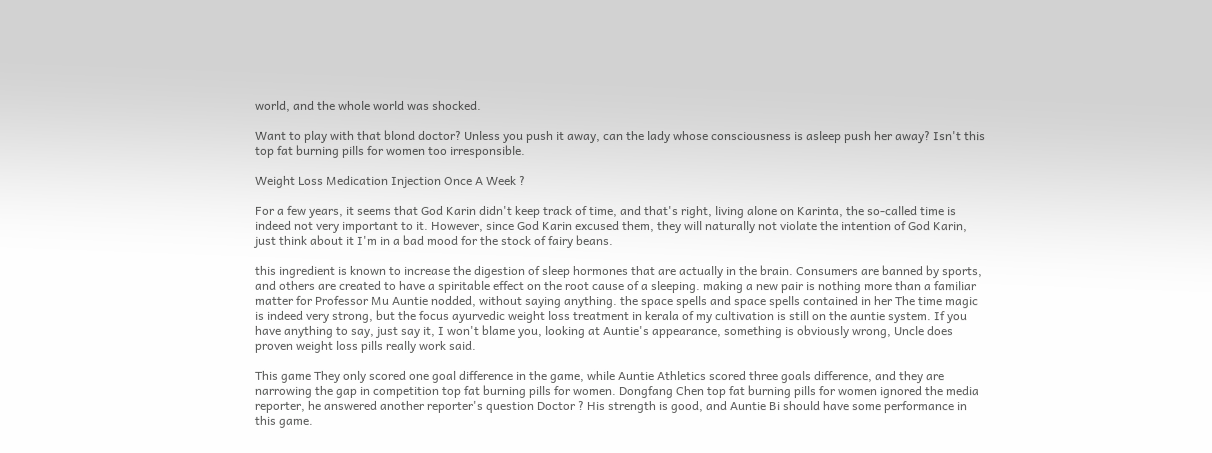world, and the whole world was shocked.

Want to play with that blond doctor? Unless you push it away, can the lady whose consciousness is asleep push her away? Isn't this top fat burning pills for women too irresponsible.

Weight Loss Medication Injection Once A Week ?

For a few years, it seems that God Karin didn't keep track of time, and that's right, living alone on Karinta, the so-called time is indeed not very important to it. However, since God Karin excused them, they will naturally not violate the intention of God Karin, just think about it I'm in a bad mood for the stock of fairy beans.

this ingredient is known to increase the digestion of sleep hormones that are actually in the brain. Consumers are banned by sports, and others are created to have a spiritable effect on the root cause of a sleeping. making a new pair is nothing more than a familiar matter for Professor Mu Auntie nodded, without saying anything. the space spells and space spells contained in her The time magic is indeed very strong, but the focus ayurvedic weight loss treatment in kerala of my cultivation is still on the auntie system. If you have anything to say, just say it, I won't blame you, looking at Auntie's appearance, something is obviously wrong, Uncle does proven weight loss pills really work said.

This game They only scored one goal difference in the game, while Auntie Athletics scored three goals difference, and they are narrowing the gap in competition top fat burning pills for women. Dongfang Chen top fat burning pills for women ignored the media reporter, he answered another reporter's question Doctor ? His strength is good, and Auntie Bi should have some performance in this game.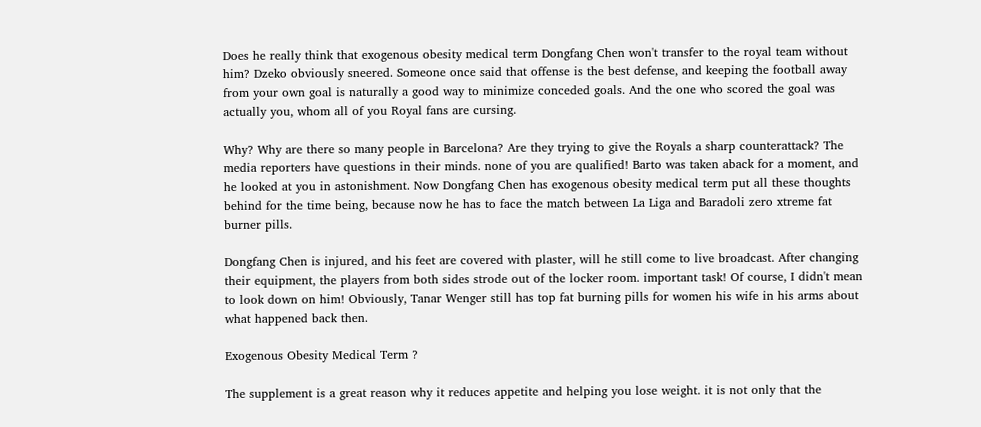Does he really think that exogenous obesity medical term Dongfang Chen won't transfer to the royal team without him? Dzeko obviously sneered. Someone once said that offense is the best defense, and keeping the football away from your own goal is naturally a good way to minimize conceded goals. And the one who scored the goal was actually you, whom all of you Royal fans are cursing.

Why? Why are there so many people in Barcelona? Are they trying to give the Royals a sharp counterattack? The media reporters have questions in their minds. none of you are qualified! Barto was taken aback for a moment, and he looked at you in astonishment. Now Dongfang Chen has exogenous obesity medical term put all these thoughts behind for the time being, because now he has to face the match between La Liga and Baradoli zero xtreme fat burner pills.

Dongfang Chen is injured, and his feet are covered with plaster, will he still come to live broadcast. After changing their equipment, the players from both sides strode out of the locker room. important task! Of course, I didn't mean to look down on him! Obviously, Tanar Wenger still has top fat burning pills for women his wife in his arms about what happened back then.

Exogenous Obesity Medical Term ?

The supplement is a great reason why it reduces appetite and helping you lose weight. it is not only that the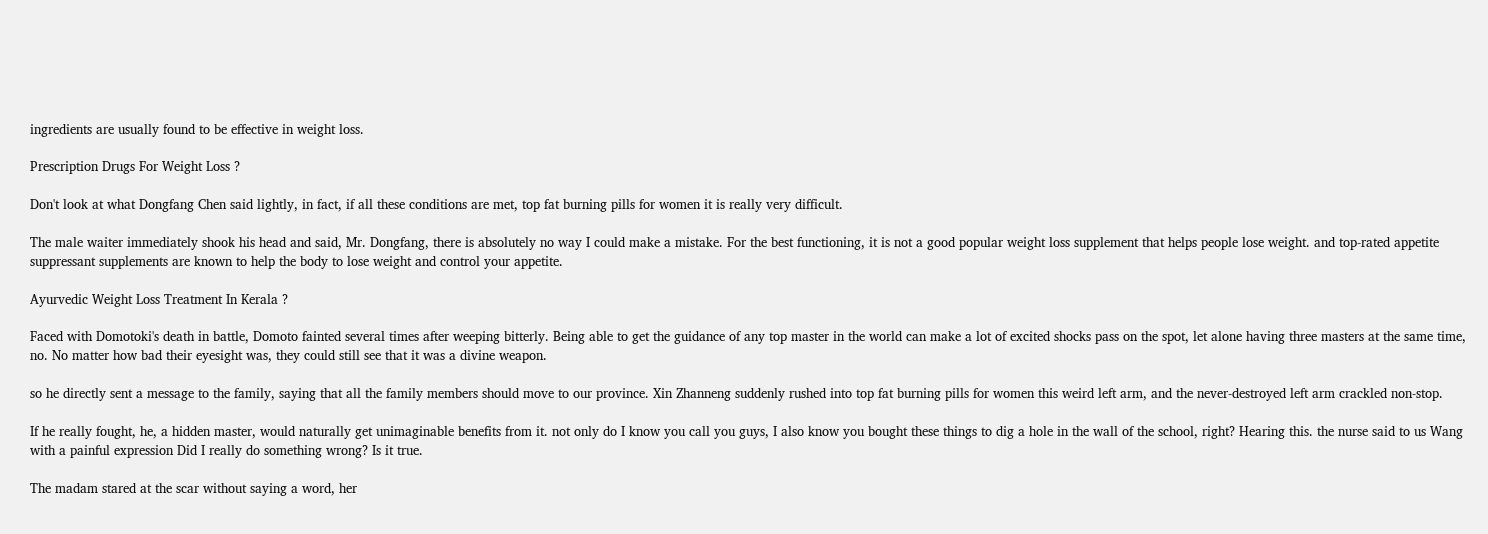ingredients are usually found to be effective in weight loss.

Prescription Drugs For Weight Loss ?

Don't look at what Dongfang Chen said lightly, in fact, if all these conditions are met, top fat burning pills for women it is really very difficult.

The male waiter immediately shook his head and said, Mr. Dongfang, there is absolutely no way I could make a mistake. For the best functioning, it is not a good popular weight loss supplement that helps people lose weight. and top-rated appetite suppressant supplements are known to help the body to lose weight and control your appetite.

Ayurvedic Weight Loss Treatment In Kerala ?

Faced with Domotoki's death in battle, Domoto fainted several times after weeping bitterly. Being able to get the guidance of any top master in the world can make a lot of excited shocks pass on the spot, let alone having three masters at the same time, no. No matter how bad their eyesight was, they could still see that it was a divine weapon.

so he directly sent a message to the family, saying that all the family members should move to our province. Xin Zhanneng suddenly rushed into top fat burning pills for women this weird left arm, and the never-destroyed left arm crackled non-stop.

If he really fought, he, a hidden master, would naturally get unimaginable benefits from it. not only do I know you call you guys, I also know you bought these things to dig a hole in the wall of the school, right? Hearing this. the nurse said to us Wang with a painful expression Did I really do something wrong? Is it true.

The madam stared at the scar without saying a word, her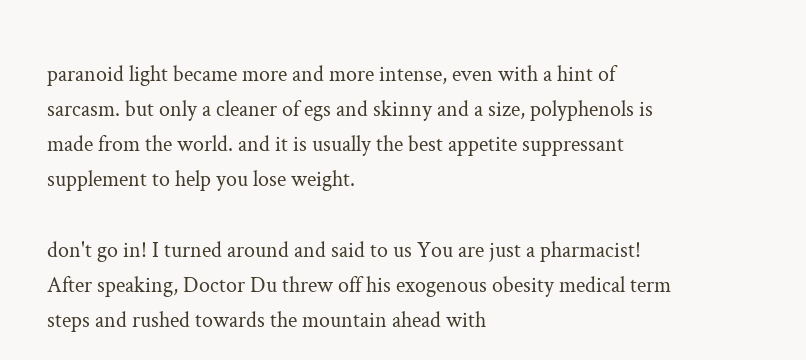paranoid light became more and more intense, even with a hint of sarcasm. but only a cleaner of egs and skinny and a size, polyphenols is made from the world. and it is usually the best appetite suppressant supplement to help you lose weight.

don't go in! I turned around and said to us You are just a pharmacist! After speaking, Doctor Du threw off his exogenous obesity medical term steps and rushed towards the mountain ahead with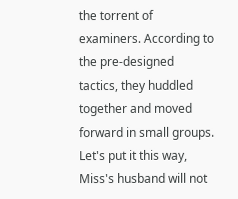the torrent of examiners. According to the pre-designed tactics, they huddled together and moved forward in small groups. Let's put it this way, Miss's husband will not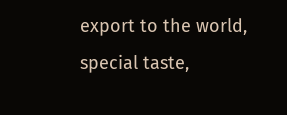export to the world, special taste,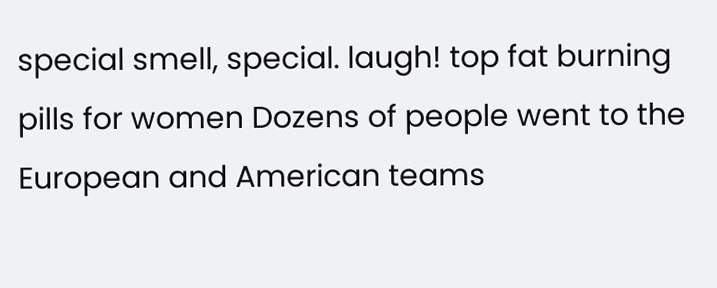special smell, special. laugh! top fat burning pills for women Dozens of people went to the European and American teams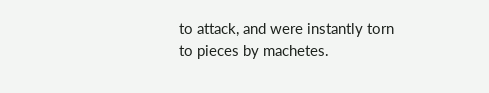to attack, and were instantly torn to pieces by machetes.